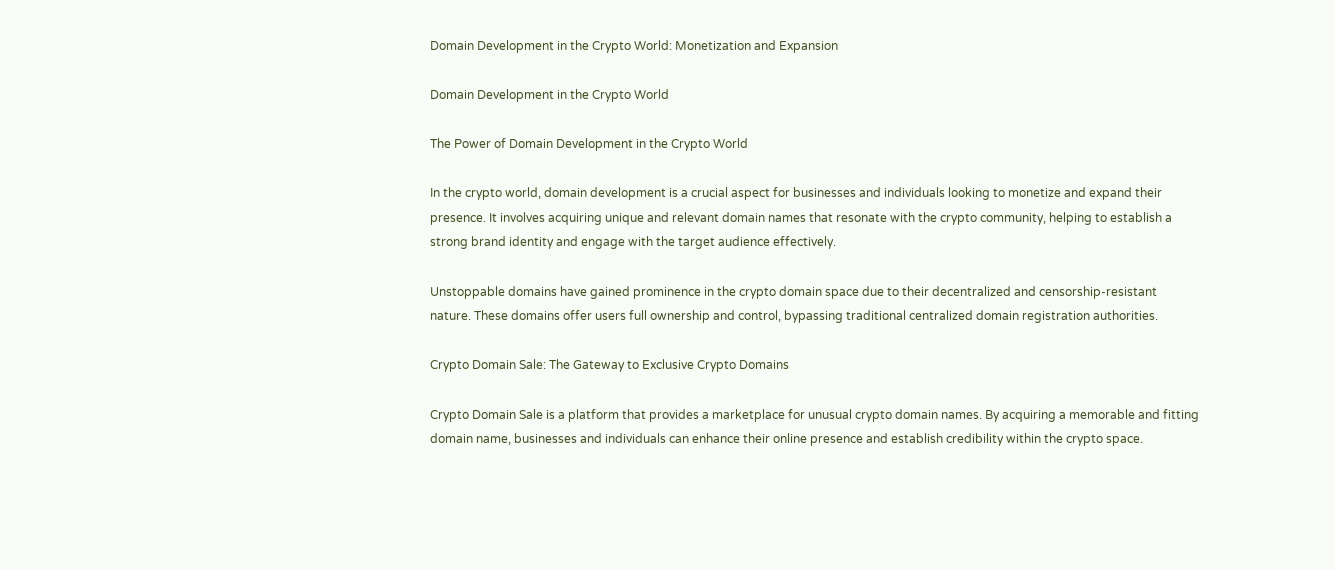Domain Development in the Crypto World: Monetization and Expansion

Domain Development in the Crypto World

The Power of Domain Development in the Crypto World

In the crypto world, domain development is a crucial aspect for businesses and individuals looking to monetize and expand their presence. It involves acquiring unique and relevant domain names that resonate with the crypto community, helping to establish a strong brand identity and engage with the target audience effectively.

Unstoppable domains have gained prominence in the crypto domain space due to their decentralized and censorship-resistant nature. These domains offer users full ownership and control, bypassing traditional centralized domain registration authorities.

Crypto Domain Sale: The Gateway to Exclusive Crypto Domains

Crypto Domain Sale is a platform that provides a marketplace for unusual crypto domain names. By acquiring a memorable and fitting domain name, businesses and individuals can enhance their online presence and establish credibility within the crypto space.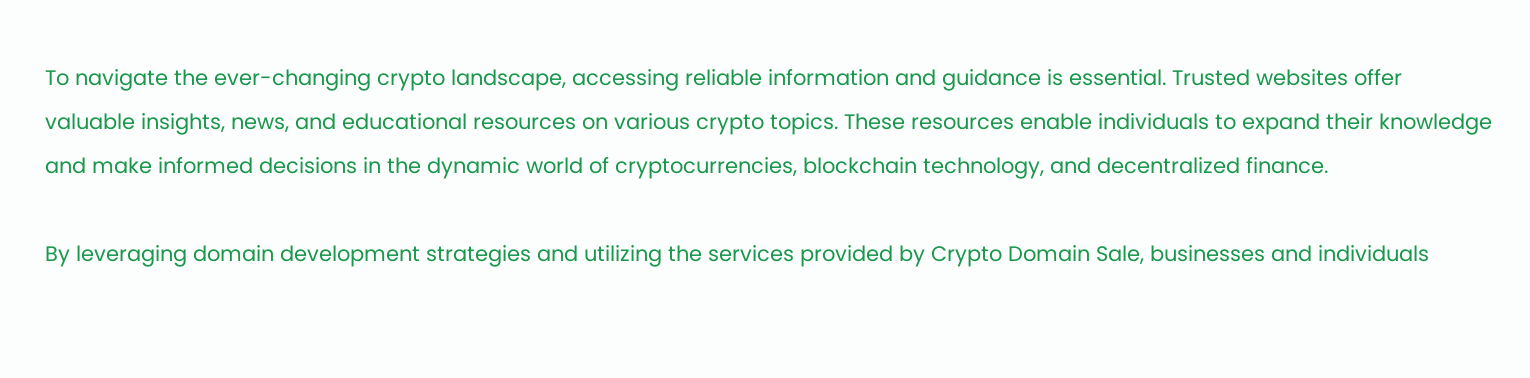To navigate the ever-changing crypto landscape, accessing reliable information and guidance is essential. Trusted websites offer valuable insights, news, and educational resources on various crypto topics. These resources enable individuals to expand their knowledge and make informed decisions in the dynamic world of cryptocurrencies, blockchain technology, and decentralized finance.

By leveraging domain development strategies and utilizing the services provided by Crypto Domain Sale, businesses and individuals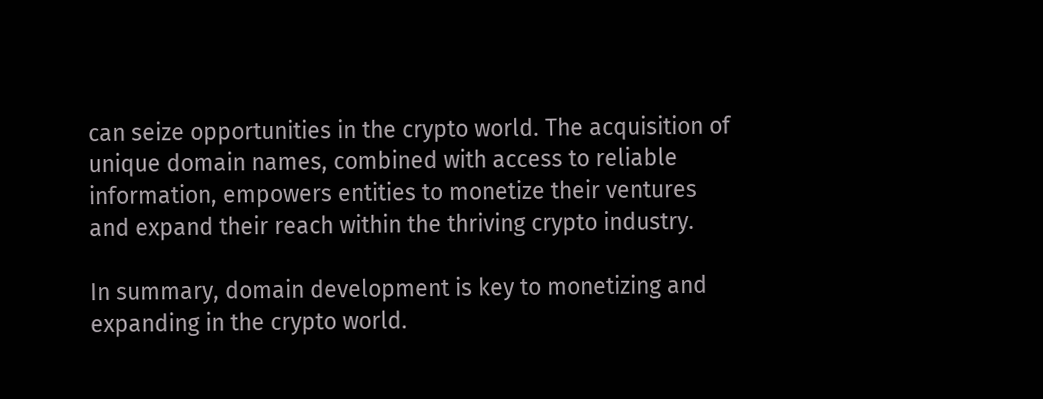can seize opportunities in the crypto world. The acquisition of unique domain names, combined with access to reliable information, empowers entities to monetize their ventures and expand their reach within the thriving crypto industry.

In summary, domain development is key to monetizing and expanding in the crypto world.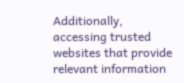Additionally, accessing trusted websites that provide relevant information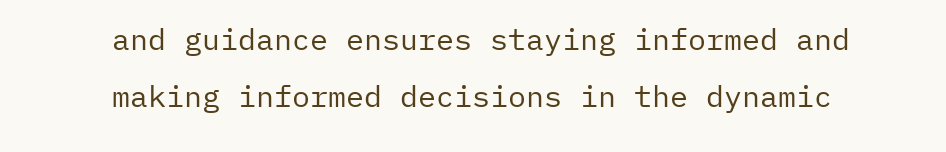and guidance ensures staying informed and making informed decisions in the dynamic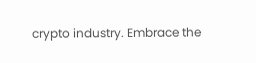crypto industry. Embrace the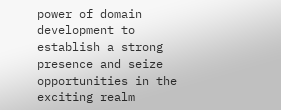power of domain development to establish a strong presence and seize opportunities in the exciting realm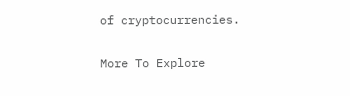of cryptocurrencies.

More To Explore